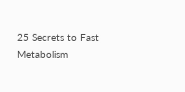25 Secrets to Fast Metabolism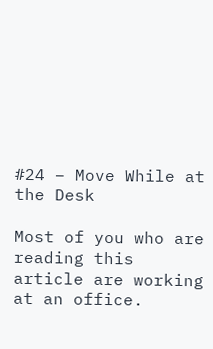#24 – Move While at the Desk

Most of you who are reading this article are working at an office.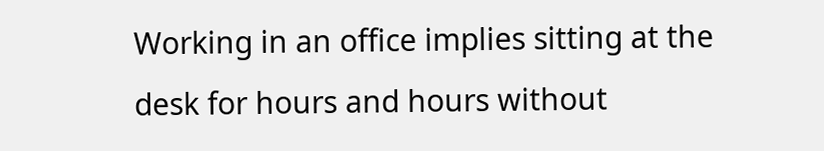Working in an office implies sitting at the desk for hours and hours without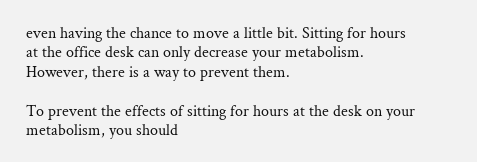even having the chance to move a little bit. Sitting for hours at the office desk can only decrease your metabolism. However, there is a way to prevent them.

To prevent the effects of sitting for hours at the desk on your metabolism, you should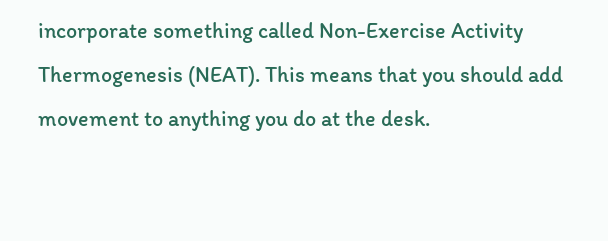incorporate something called Non-Exercise Activity Thermogenesis (NEAT). This means that you should add movement to anything you do at the desk.